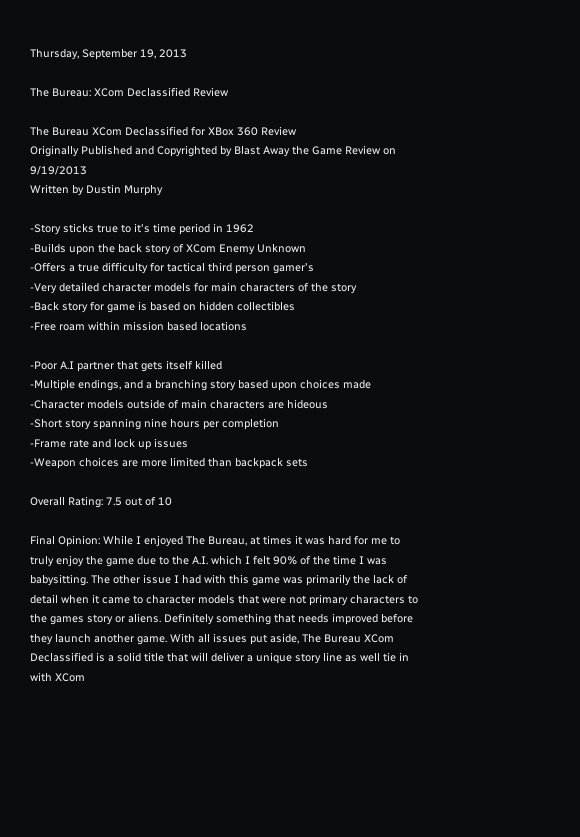Thursday, September 19, 2013

The Bureau: XCom Declassified Review

The Bureau XCom Declassified for XBox 360 Review
Originally Published and Copyrighted by Blast Away the Game Review on 9/19/2013
Written by Dustin Murphy

-Story sticks true to it's time period in 1962
-Builds upon the back story of XCom Enemy Unknown
-Offers a true difficulty for tactical third person gamer's
-Very detailed character models for main characters of the story
-Back story for game is based on hidden collectibles
-Free roam within mission based locations

-Poor A.I partner that gets itself killed
-Multiple endings, and a branching story based upon choices made
-Character models outside of main characters are hideous
-Short story spanning nine hours per completion
-Frame rate and lock up issues
-Weapon choices are more limited than backpack sets

Overall Rating: 7.5 out of 10

Final Opinion: While I enjoyed The Bureau, at times it was hard for me to truly enjoy the game due to the A.I. which I felt 90% of the time I was babysitting. The other issue I had with this game was primarily the lack of detail when it came to character models that were not primary characters to the games story or aliens. Definitely something that needs improved before they launch another game. With all issues put aside, The Bureau XCom Declassified is a solid title that will deliver a unique story line as well tie in with XCom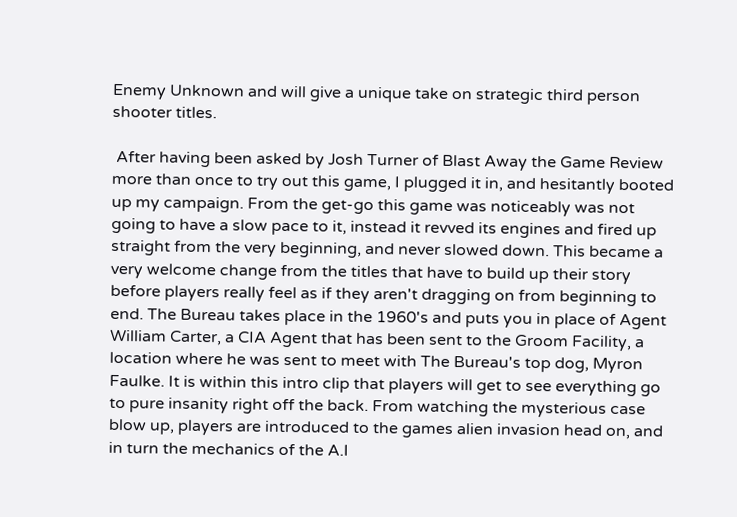Enemy Unknown and will give a unique take on strategic third person shooter titles.

 After having been asked by Josh Turner of Blast Away the Game Review more than once to try out this game, I plugged it in, and hesitantly booted up my campaign. From the get-go this game was noticeably was not going to have a slow pace to it, instead it revved its engines and fired up straight from the very beginning, and never slowed down. This became a very welcome change from the titles that have to build up their story before players really feel as if they aren't dragging on from beginning to end. The Bureau takes place in the 1960's and puts you in place of Agent William Carter, a CIA Agent that has been sent to the Groom Facility, a location where he was sent to meet with The Bureau's top dog, Myron Faulke. It is within this intro clip that players will get to see everything go to pure insanity right off the back. From watching the mysterious case blow up, players are introduced to the games alien invasion head on, and in turn the mechanics of the A.I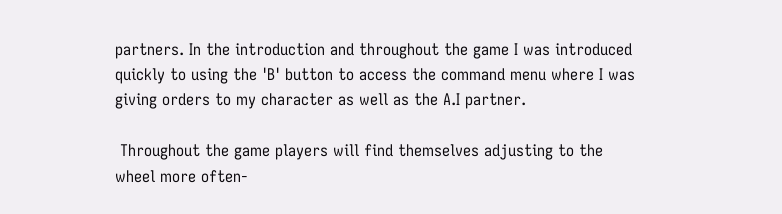partners. In the introduction and throughout the game I was introduced quickly to using the 'B' button to access the command menu where I was giving orders to my character as well as the A.I partner.

 Throughout the game players will find themselves adjusting to the wheel more often-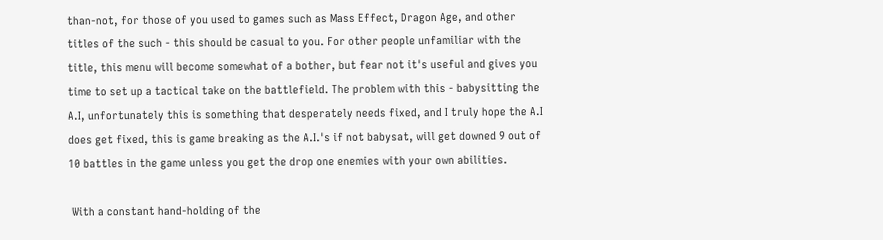than-not, for those of you used to games such as Mass Effect, Dragon Age, and other titles of the such - this should be casual to you. For other people unfamiliar with the title, this menu will become somewhat of a bother, but fear not it's useful and gives you time to set up a tactical take on the battlefield. The problem with this - babysitting the A.I, unfortunately this is something that desperately needs fixed, and I truly hope the A.I does get fixed, this is game breaking as the A.I.'s if not babysat, will get downed 9 out of 10 battles in the game unless you get the drop one enemies with your own abilities.

 With a constant hand-holding of the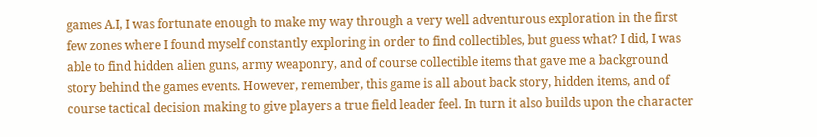games A.I, I was fortunate enough to make my way through a very well adventurous exploration in the first few zones where I found myself constantly exploring in order to find collectibles, but guess what? I did, I was able to find hidden alien guns, army weaponry, and of course collectible items that gave me a background story behind the games events. However, remember, this game is all about back story, hidden items, and of course tactical decision making to give players a true field leader feel. In turn it also builds upon the character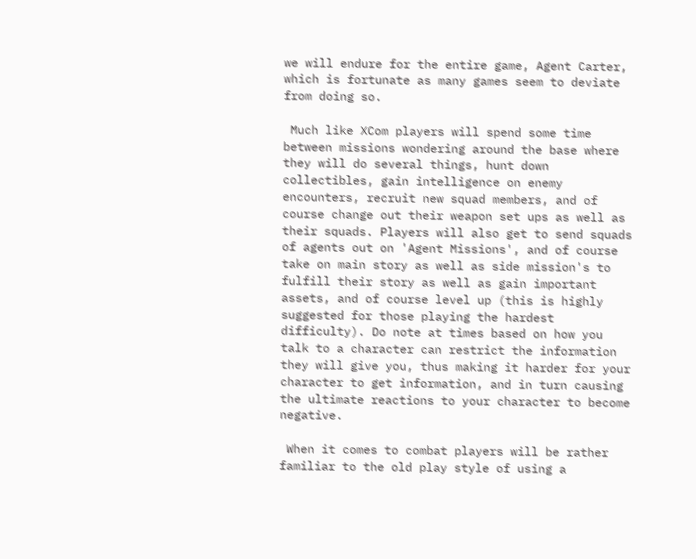we will endure for the entire game, Agent Carter, which is fortunate as many games seem to deviate from doing so.

 Much like XCom players will spend some time between missions wondering around the base where they will do several things, hunt down collectibles, gain intelligence on enemy encounters, recruit new squad members, and of course change out their weapon set ups as well as their squads. Players will also get to send squads of agents out on 'Agent Missions', and of course take on main story as well as side mission's to fulfill their story as well as gain important assets, and of course level up (this is highly suggested for those playing the hardest difficulty). Do note at times based on how you talk to a character can restrict the information they will give you, thus making it harder for your character to get information, and in turn causing the ultimate reactions to your character to become negative.

 When it comes to combat players will be rather familiar to the old play style of using a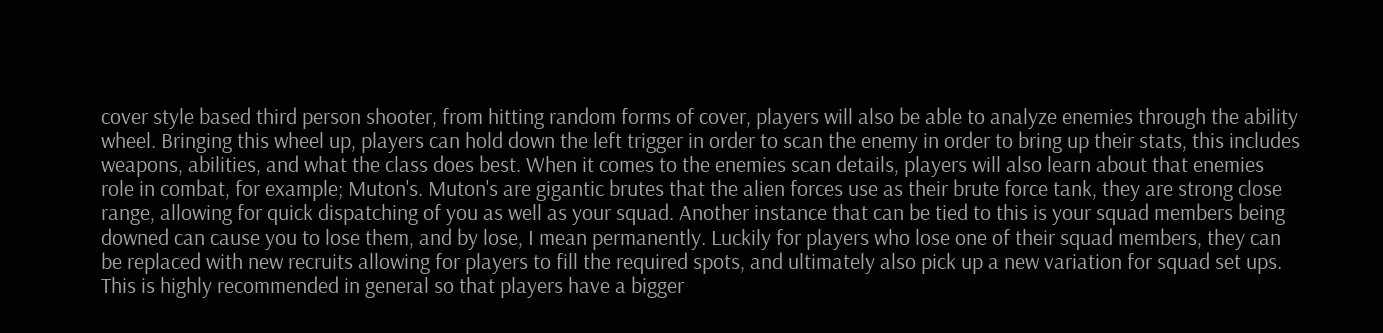cover style based third person shooter, from hitting random forms of cover, players will also be able to analyze enemies through the ability wheel. Bringing this wheel up, players can hold down the left trigger in order to scan the enemy in order to bring up their stats, this includes weapons, abilities, and what the class does best. When it comes to the enemies scan details, players will also learn about that enemies role in combat, for example; Muton's. Muton's are gigantic brutes that the alien forces use as their brute force tank, they are strong close range, allowing for quick dispatching of you as well as your squad. Another instance that can be tied to this is your squad members being downed can cause you to lose them, and by lose, I mean permanently. Luckily for players who lose one of their squad members, they can be replaced with new recruits allowing for players to fill the required spots, and ultimately also pick up a new variation for squad set ups. This is highly recommended in general so that players have a bigger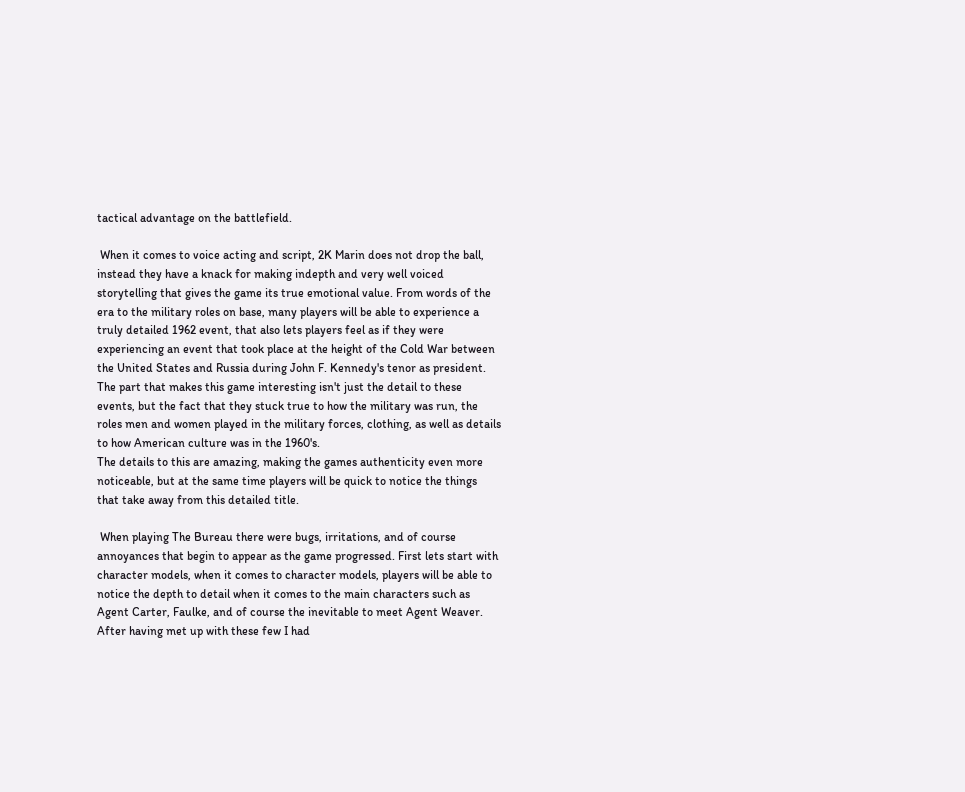tactical advantage on the battlefield.

 When it comes to voice acting and script, 2K Marin does not drop the ball, instead they have a knack for making indepth and very well voiced storytelling that gives the game its true emotional value. From words of the era to the military roles on base, many players will be able to experience a truly detailed 1962 event, that also lets players feel as if they were experiencing an event that took place at the height of the Cold War between the United States and Russia during John F. Kennedy's tenor as president. The part that makes this game interesting isn't just the detail to these events, but the fact that they stuck true to how the military was run, the roles men and women played in the military forces, clothing, as well as details to how American culture was in the 1960's.
The details to this are amazing, making the games authenticity even more noticeable, but at the same time players will be quick to notice the things that take away from this detailed title.

 When playing The Bureau there were bugs, irritations, and of course annoyances that begin to appear as the game progressed. First lets start with character models, when it comes to character models, players will be able to notice the depth to detail when it comes to the main characters such as Agent Carter, Faulke, and of course the inevitable to meet Agent Weaver. After having met up with these few I had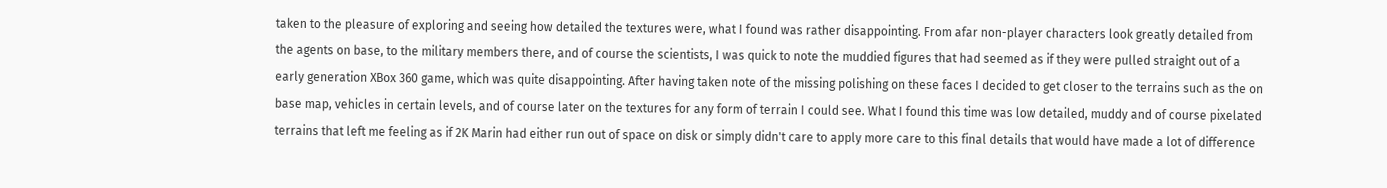taken to the pleasure of exploring and seeing how detailed the textures were, what I found was rather disappointing. From afar non-player characters look greatly detailed from the agents on base, to the military members there, and of course the scientists, I was quick to note the muddied figures that had seemed as if they were pulled straight out of a early generation XBox 360 game, which was quite disappointing. After having taken note of the missing polishing on these faces I decided to get closer to the terrains such as the on base map, vehicles in certain levels, and of course later on the textures for any form of terrain I could see. What I found this time was low detailed, muddy and of course pixelated terrains that left me feeling as if 2K Marin had either run out of space on disk or simply didn't care to apply more care to this final details that would have made a lot of difference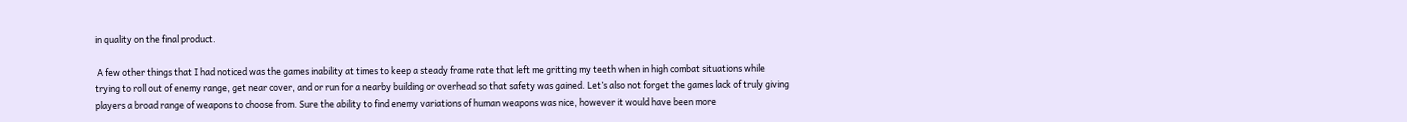in quality on the final product.

 A few other things that I had noticed was the games inability at times to keep a steady frame rate that left me gritting my teeth when in high combat situations while trying to roll out of enemy range, get near cover, and or run for a nearby building or overhead so that safety was gained. Let’s also not forget the games lack of truly giving players a broad range of weapons to choose from. Sure the ability to find enemy variations of human weapons was nice, however it would have been more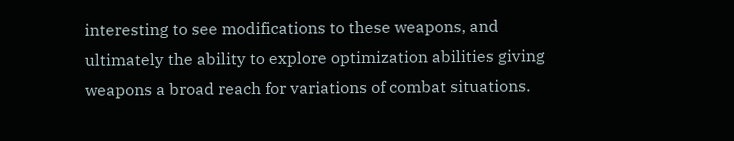interesting to see modifications to these weapons, and ultimately the ability to explore optimization abilities giving weapons a broad reach for variations of combat situations.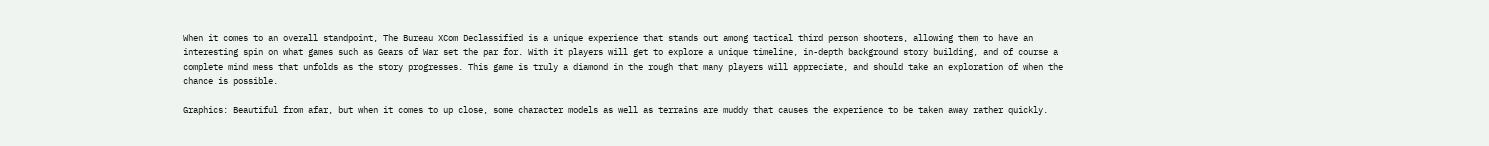When it comes to an overall standpoint, The Bureau XCom Declassified is a unique experience that stands out among tactical third person shooters, allowing them to have an interesting spin on what games such as Gears of War set the par for. With it players will get to explore a unique timeline, in-depth background story building, and of course a complete mind mess that unfolds as the story progresses. This game is truly a diamond in the rough that many players will appreciate, and should take an exploration of when the chance is possible.

Graphics: Beautiful from afar, but when it comes to up close, some character models as well as terrains are muddy that causes the experience to be taken away rather quickly.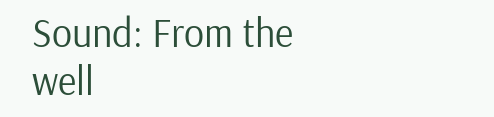Sound: From the well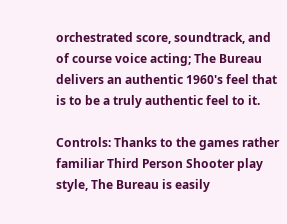orchestrated score, soundtrack, and of course voice acting; The Bureau delivers an authentic 1960's feel that is to be a truly authentic feel to it.

Controls: Thanks to the games rather familiar Third Person Shooter play style, The Bureau is easily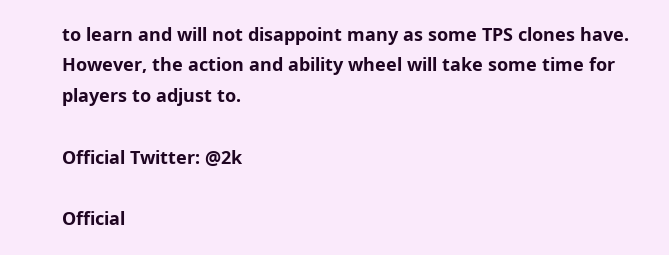to learn and will not disappoint many as some TPS clones have. However, the action and ability wheel will take some time for players to adjust to.

Official Twitter: @2k

Official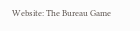Website: The Bureau Game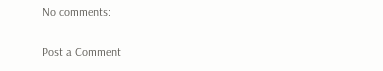No comments:

Post a Comment